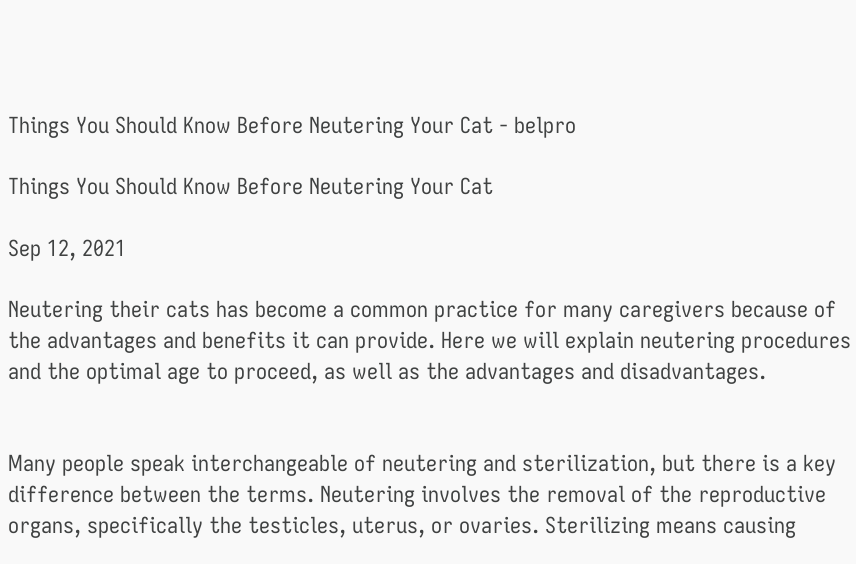Things You Should Know Before Neutering Your Cat - belpro

Things You Should Know Before Neutering Your Cat

Sep 12, 2021

Neutering their cats has become a common practice for many caregivers because of the advantages and benefits it can provide. Here we will explain neutering procedures and the optimal age to proceed, as well as the advantages and disadvantages.


Many people speak interchangeable of neutering and sterilization, but there is a key difference between the terms. Neutering involves the removal of the reproductive organs, specifically the testicles, uterus, or ovaries. Sterilizing means causing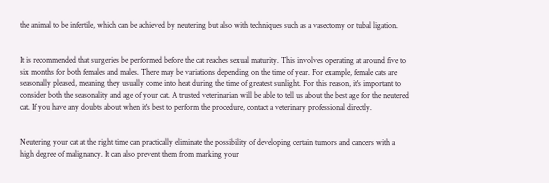the animal to be infertile, which can be achieved by neutering but also with techniques such as a vasectomy or tubal ligation.


It is recommended that surgeries be performed before the cat reaches sexual maturity. This involves operating at around five to six months for both females and males. There may be variations depending on the time of year. For example, female cats are seasonally pleased, meaning they usually come into heat during the time of greatest sunlight. For this reason, it's important to consider both the seasonality and age of your cat. A trusted veterinarian will be able to tell us about the best age for the neutered cat. If you have any doubts about when it's best to perform the procedure, contact a veterinary professional directly.


Neutering your cat at the right time can practically eliminate the possibility of developing certain tumors and cancers with a high degree of malignancy. It can also prevent them from marking your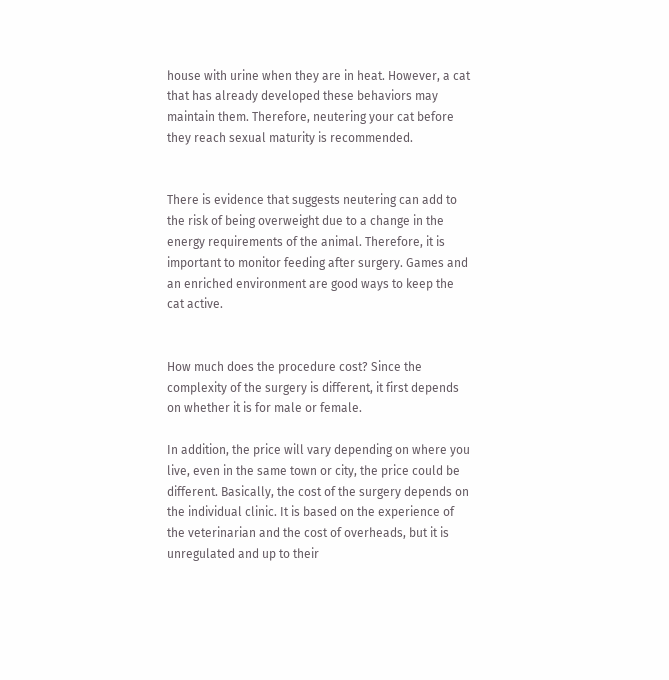house with urine when they are in heat. However, a cat that has already developed these behaviors may maintain them. Therefore, neutering your cat before they reach sexual maturity is recommended.


There is evidence that suggests neutering can add to the risk of being overweight due to a change in the energy requirements of the animal. Therefore, it is important to monitor feeding after surgery. Games and an enriched environment are good ways to keep the cat active.


How much does the procedure cost? Since the complexity of the surgery is different, it first depends on whether it is for male or female.

In addition, the price will vary depending on where you live, even in the same town or city, the price could be different. Basically, the cost of the surgery depends on the individual clinic. It is based on the experience of the veterinarian and the cost of overheads, but it is unregulated and up to their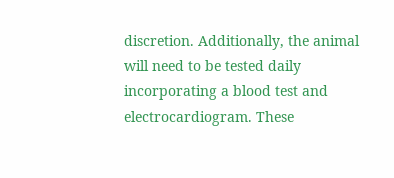discretion. Additionally, the animal will need to be tested daily incorporating a blood test and electrocardiogram. These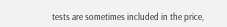tests are sometimes included in the price,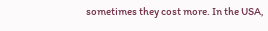sometimes they cost more. In the USA,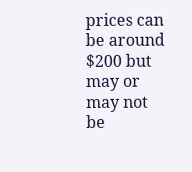prices can be around $200 but may or may not be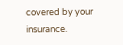covered by your insurance.